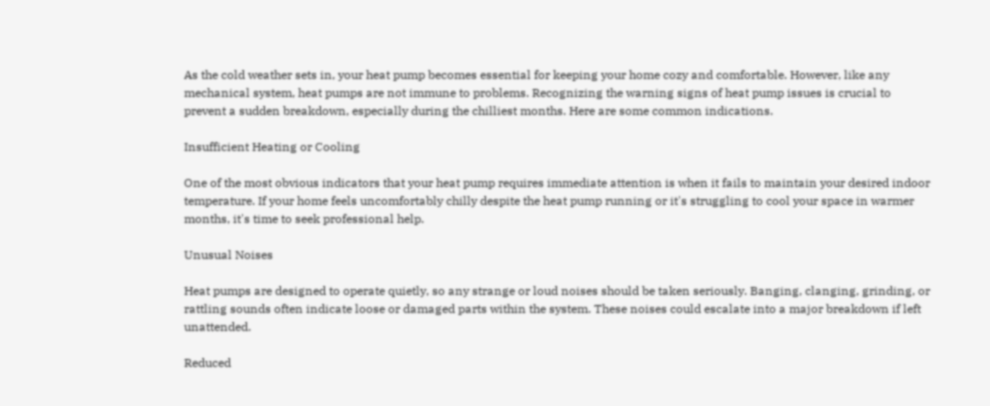As the cold weather sets in, your heat pump becomes essential for keeping your home cozy and comfortable. However, like any mechanical system, heat pumps are not immune to problems. Recognizing the warning signs of heat pump issues is crucial to prevent a sudden breakdown, especially during the chilliest months. Here are some common indications.

Insufficient Heating or Cooling

One of the most obvious indicators that your heat pump requires immediate attention is when it fails to maintain your desired indoor temperature. If your home feels uncomfortably chilly despite the heat pump running or it's struggling to cool your space in warmer months, it's time to seek professional help.

Unusual Noises

Heat pumps are designed to operate quietly, so any strange or loud noises should be taken seriously. Banging, clanging, grinding, or rattling sounds often indicate loose or damaged parts within the system. These noises could escalate into a major breakdown if left unattended.

Reduced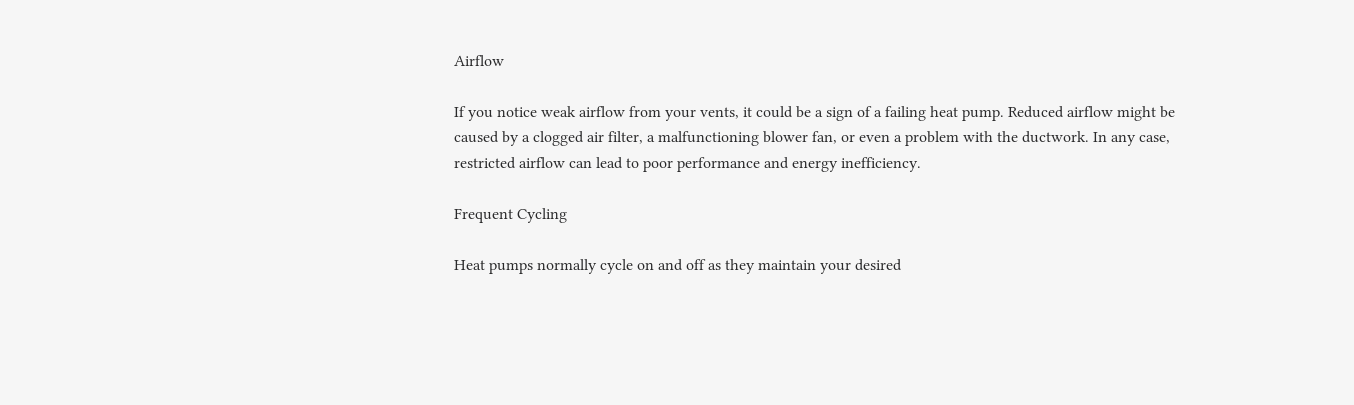Airflow

If you notice weak airflow from your vents, it could be a sign of a failing heat pump. Reduced airflow might be caused by a clogged air filter, a malfunctioning blower fan, or even a problem with the ductwork. In any case, restricted airflow can lead to poor performance and energy inefficiency.

Frequent Cycling

Heat pumps normally cycle on and off as they maintain your desired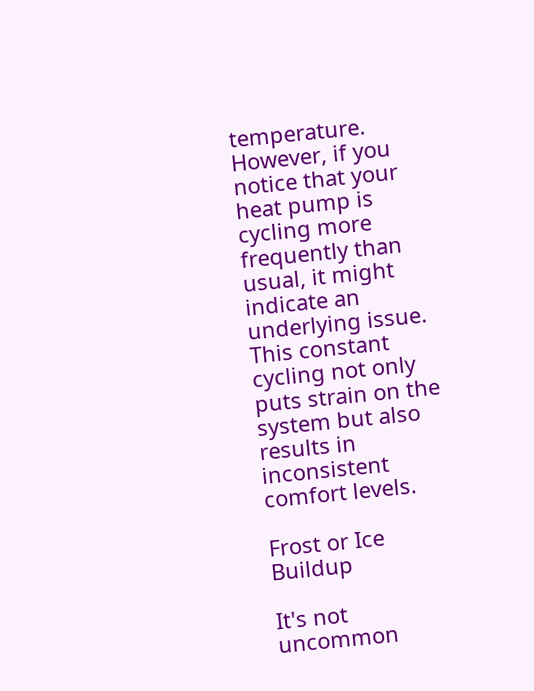temperature. However, if you notice that your heat pump is cycling more frequently than usual, it might indicate an underlying issue. This constant cycling not only puts strain on the system but also results in inconsistent comfort levels.

Frost or Ice Buildup

It's not uncommon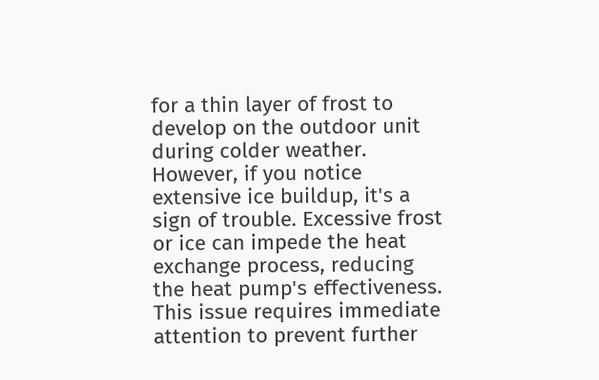for a thin layer of frost to develop on the outdoor unit during colder weather. However, if you notice extensive ice buildup, it's a sign of trouble. Excessive frost or ice can impede the heat exchange process, reducing the heat pump's effectiveness. This issue requires immediate attention to prevent further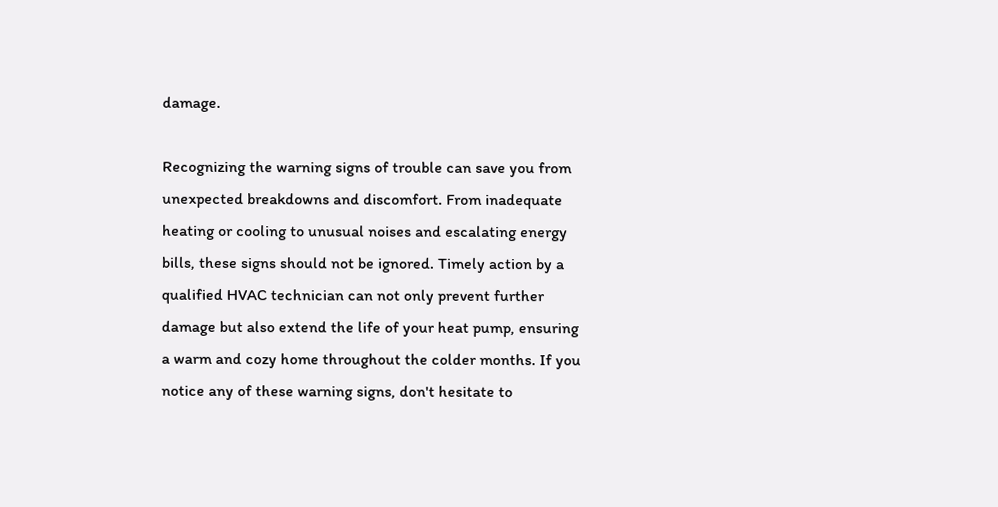damage.

Recognizing the warning signs of trouble can save you from unexpected breakdowns and discomfort. From inadequate heating or cooling to unusual noises and escalating energy bills, these signs should not be ignored. Timely action by a qualified HVAC technician can not only prevent further damage but also extend the life of your heat pump, ensuring a warm and cozy home throughout the colder months. If you notice any of these warning signs, don't hesitate to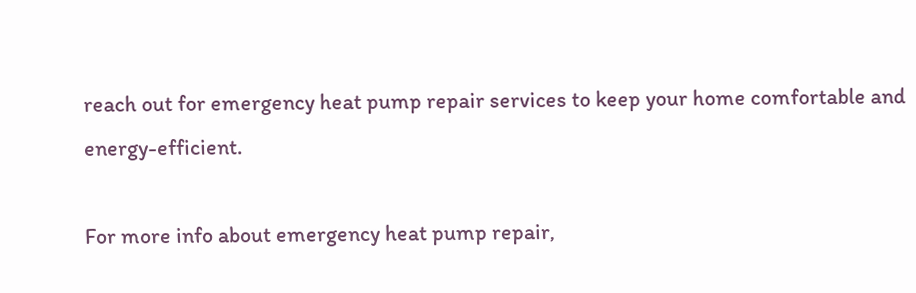reach out for emergency heat pump repair services to keep your home comfortable and energy-efficient.

For more info about emergency heat pump repair,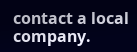contact a local company.